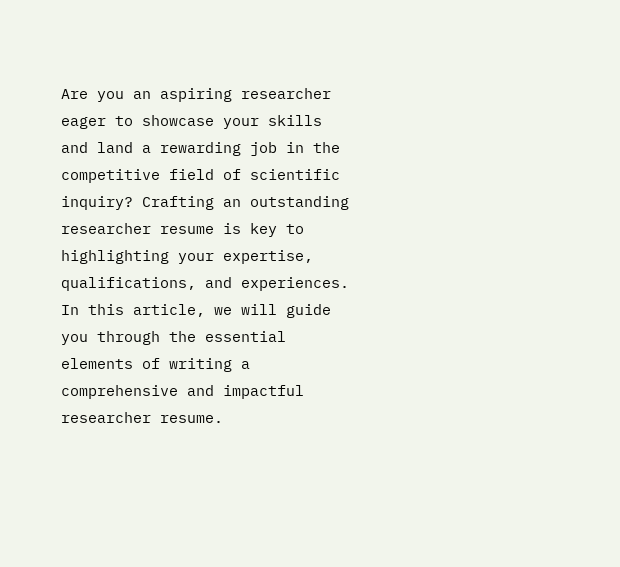Are you an aspiring researcher eager to showcase your skills and land a rewarding job in the competitive field of scientific inquiry? Crafting an outstanding researcher resume is key to highlighting your expertise, qualifications, and experiences. In this article, we will guide you through the essential elements of writing a comprehensive and impactful researcher resume.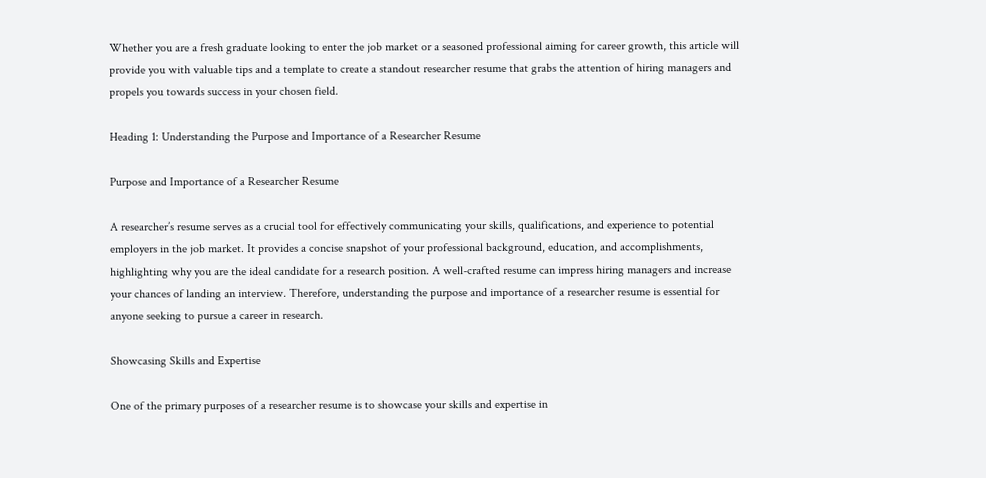Whether you are a fresh graduate looking to enter the job market or a seasoned professional aiming for career growth, this article will provide you with valuable tips and a template to create a standout researcher resume that grabs the attention of hiring managers and propels you towards success in your chosen field.

Heading 1: Understanding the Purpose and Importance of a Researcher Resume

Purpose and Importance of a Researcher Resume

A researcher’s resume serves as a crucial tool for effectively communicating your skills, qualifications, and experience to potential employers in the job market. It provides a concise snapshot of your professional background, education, and accomplishments, highlighting why you are the ideal candidate for a research position. A well-crafted resume can impress hiring managers and increase your chances of landing an interview. Therefore, understanding the purpose and importance of a researcher resume is essential for anyone seeking to pursue a career in research.

Showcasing Skills and Expertise

One of the primary purposes of a researcher resume is to showcase your skills and expertise in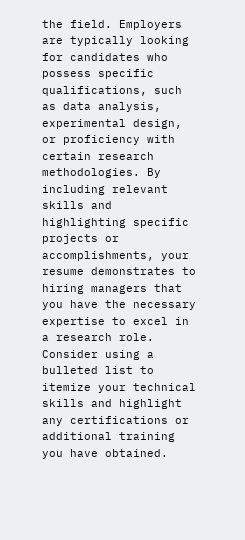the field. Employers are typically looking for candidates who possess specific qualifications, such as data analysis, experimental design, or proficiency with certain research methodologies. By including relevant skills and highlighting specific projects or accomplishments, your resume demonstrates to hiring managers that you have the necessary expertise to excel in a research role. Consider using a bulleted list to itemize your technical skills and highlight any certifications or additional training you have obtained.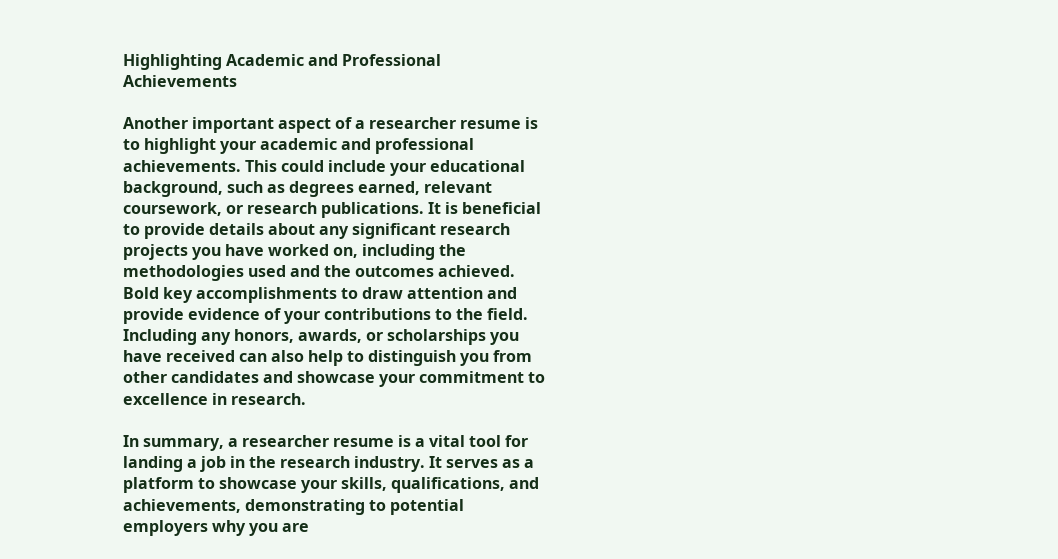Highlighting Academic and Professional Achievements

Another important aspect of a researcher resume is to highlight your academic and professional achievements. This could include your educational background, such as degrees earned, relevant coursework, or research publications. It is beneficial to provide details about any significant research projects you have worked on, including the methodologies used and the outcomes achieved. Bold key accomplishments to draw attention and provide evidence of your contributions to the field. Including any honors, awards, or scholarships you have received can also help to distinguish you from other candidates and showcase your commitment to excellence in research.

In summary, a researcher resume is a vital tool for landing a job in the research industry. It serves as a platform to showcase your skills, qualifications, and achievements, demonstrating to potential employers why you are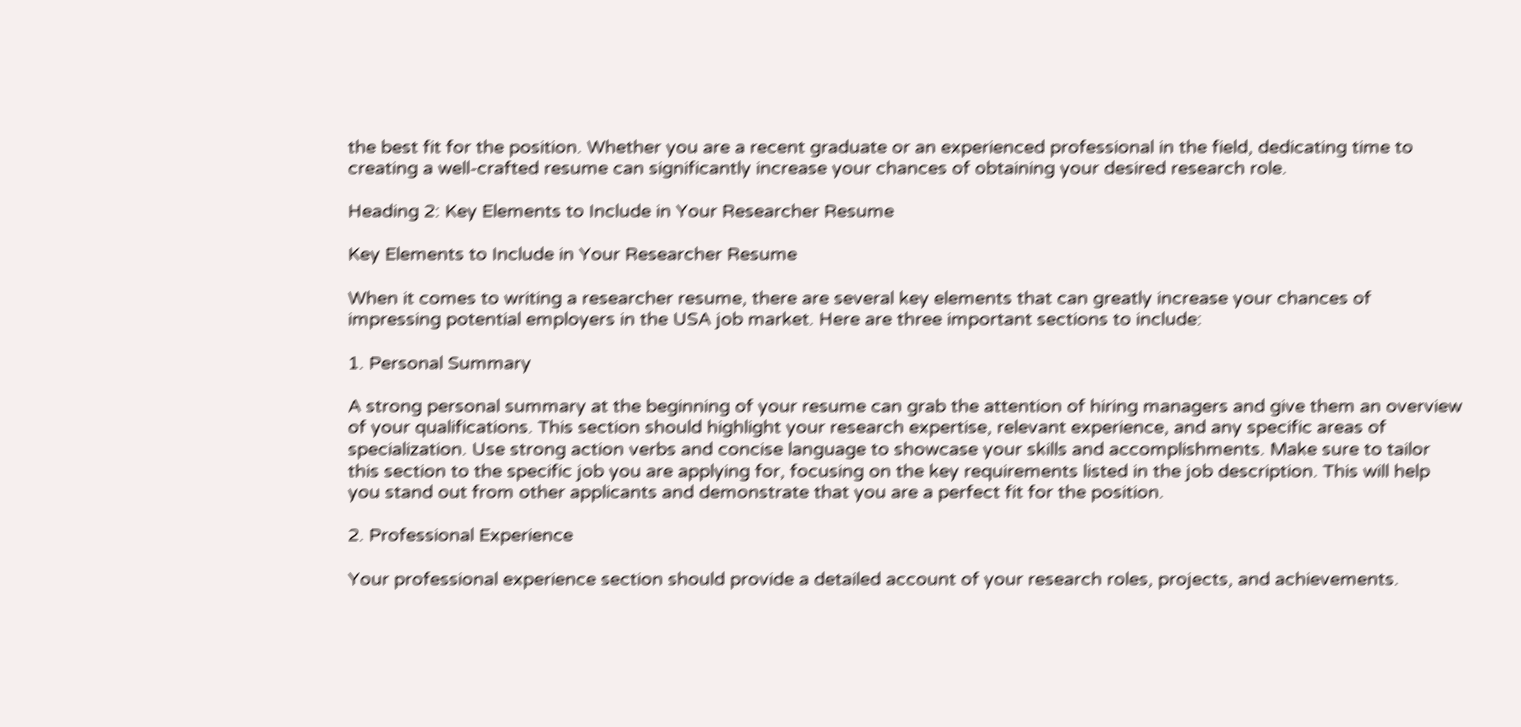the best fit for the position. Whether you are a recent graduate or an experienced professional in the field, dedicating time to creating a well-crafted resume can significantly increase your chances of obtaining your desired research role.

Heading 2: Key Elements to Include in Your Researcher Resume

Key Elements to Include in Your Researcher Resume

When it comes to writing a researcher resume, there are several key elements that can greatly increase your chances of impressing potential employers in the USA job market. Here are three important sections to include:

1. Personal Summary

A strong personal summary at the beginning of your resume can grab the attention of hiring managers and give them an overview of your qualifications. This section should highlight your research expertise, relevant experience, and any specific areas of specialization. Use strong action verbs and concise language to showcase your skills and accomplishments. Make sure to tailor this section to the specific job you are applying for, focusing on the key requirements listed in the job description. This will help you stand out from other applicants and demonstrate that you are a perfect fit for the position.

2. Professional Experience

Your professional experience section should provide a detailed account of your research roles, projects, and achievements.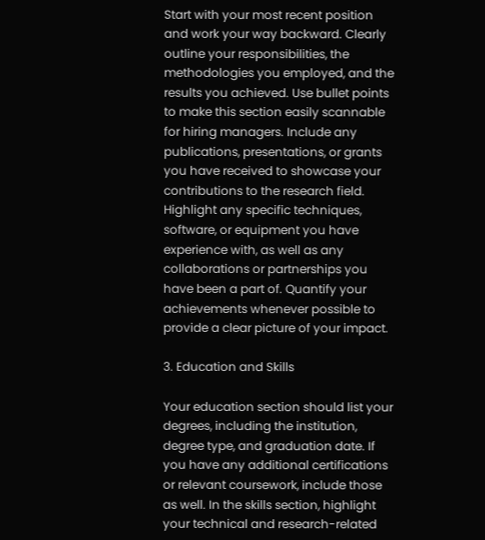Start with your most recent position and work your way backward. Clearly outline your responsibilities, the methodologies you employed, and the results you achieved. Use bullet points to make this section easily scannable for hiring managers. Include any publications, presentations, or grants you have received to showcase your contributions to the research field. Highlight any specific techniques, software, or equipment you have experience with, as well as any collaborations or partnerships you have been a part of. Quantify your achievements whenever possible to provide a clear picture of your impact.

3. Education and Skills

Your education section should list your degrees, including the institution, degree type, and graduation date. If you have any additional certifications or relevant coursework, include those as well. In the skills section, highlight your technical and research-related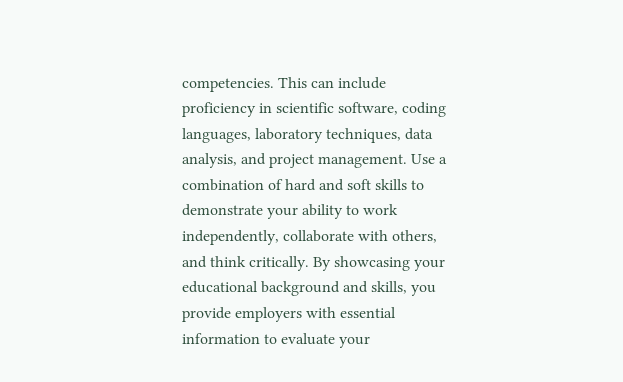competencies. This can include proficiency in scientific software, coding languages, laboratory techniques, data analysis, and project management. Use a combination of hard and soft skills to demonstrate your ability to work independently, collaborate with others, and think critically. By showcasing your educational background and skills, you provide employers with essential information to evaluate your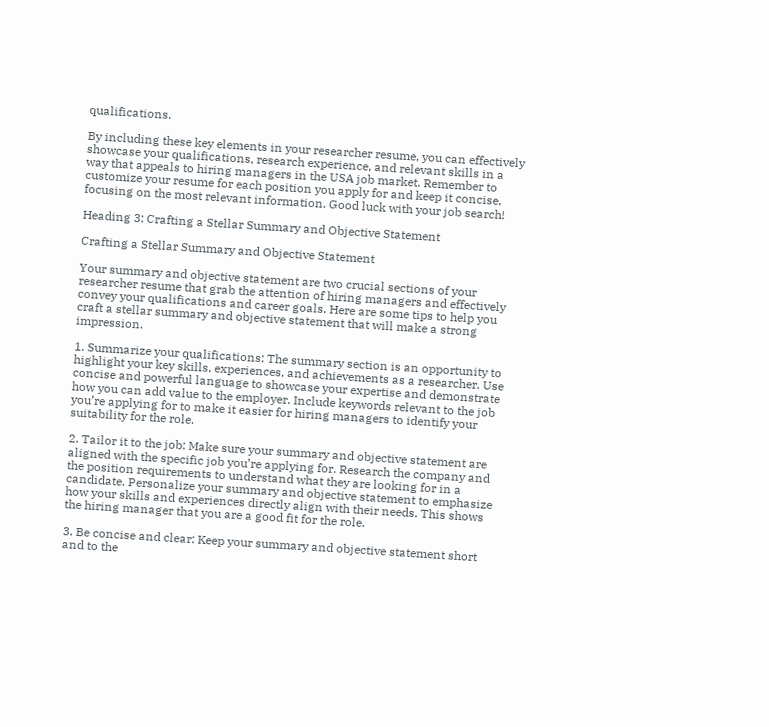qualifications.

By including these key elements in your researcher resume, you can effectively showcase your qualifications, research experience, and relevant skills in a way that appeals to hiring managers in the USA job market. Remember to customize your resume for each position you apply for and keep it concise, focusing on the most relevant information. Good luck with your job search!

Heading 3: Crafting a Stellar Summary and Objective Statement

Crafting a Stellar Summary and Objective Statement

Your summary and objective statement are two crucial sections of your researcher resume that grab the attention of hiring managers and effectively convey your qualifications and career goals. Here are some tips to help you craft a stellar summary and objective statement that will make a strong impression.

1. Summarize your qualifications: The summary section is an opportunity to highlight your key skills, experiences, and achievements as a researcher. Use concise and powerful language to showcase your expertise and demonstrate how you can add value to the employer. Include keywords relevant to the job you’re applying for to make it easier for hiring managers to identify your suitability for the role.

2. Tailor it to the job: Make sure your summary and objective statement are aligned with the specific job you’re applying for. Research the company and the position requirements to understand what they are looking for in a candidate. Personalize your summary and objective statement to emphasize how your skills and experiences directly align with their needs. This shows the hiring manager that you are a good fit for the role.

3. Be concise and clear: Keep your summary and objective statement short and to the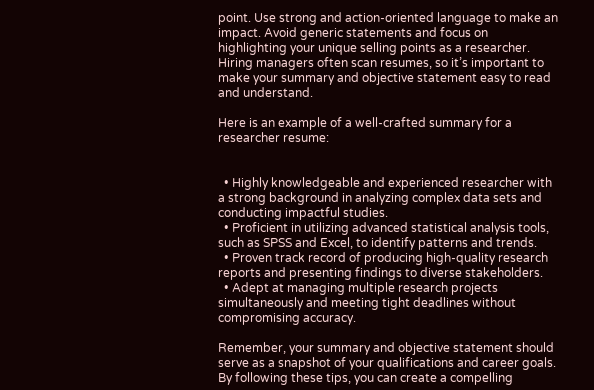point. Use strong and action-oriented language to make an impact. Avoid generic statements and focus on highlighting your unique selling points as a researcher. Hiring managers often scan resumes, so it’s important to make your summary and objective statement easy to read and understand.

Here is an example of a well-crafted summary for a researcher resume:


  • Highly knowledgeable and experienced researcher with a strong background in analyzing complex data sets and conducting impactful studies.
  • Proficient in utilizing advanced statistical analysis tools, such as SPSS and Excel, to identify patterns and trends.
  • Proven track record of producing high-quality research reports and presenting findings to diverse stakeholders.
  • Adept at managing multiple research projects simultaneously and meeting tight deadlines without compromising accuracy.

Remember, your summary and objective statement should serve as a snapshot of your qualifications and career goals. By following these tips, you can create a compelling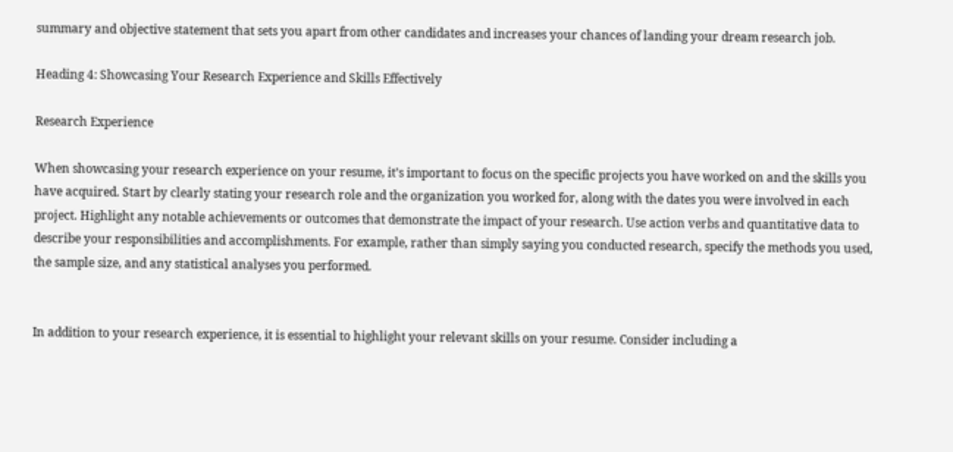summary and objective statement that sets you apart from other candidates and increases your chances of landing your dream research job.

Heading 4: Showcasing Your Research Experience and Skills Effectively

Research Experience

When showcasing your research experience on your resume, it’s important to focus on the specific projects you have worked on and the skills you have acquired. Start by clearly stating your research role and the organization you worked for, along with the dates you were involved in each project. Highlight any notable achievements or outcomes that demonstrate the impact of your research. Use action verbs and quantitative data to describe your responsibilities and accomplishments. For example, rather than simply saying you conducted research, specify the methods you used, the sample size, and any statistical analyses you performed.


In addition to your research experience, it is essential to highlight your relevant skills on your resume. Consider including a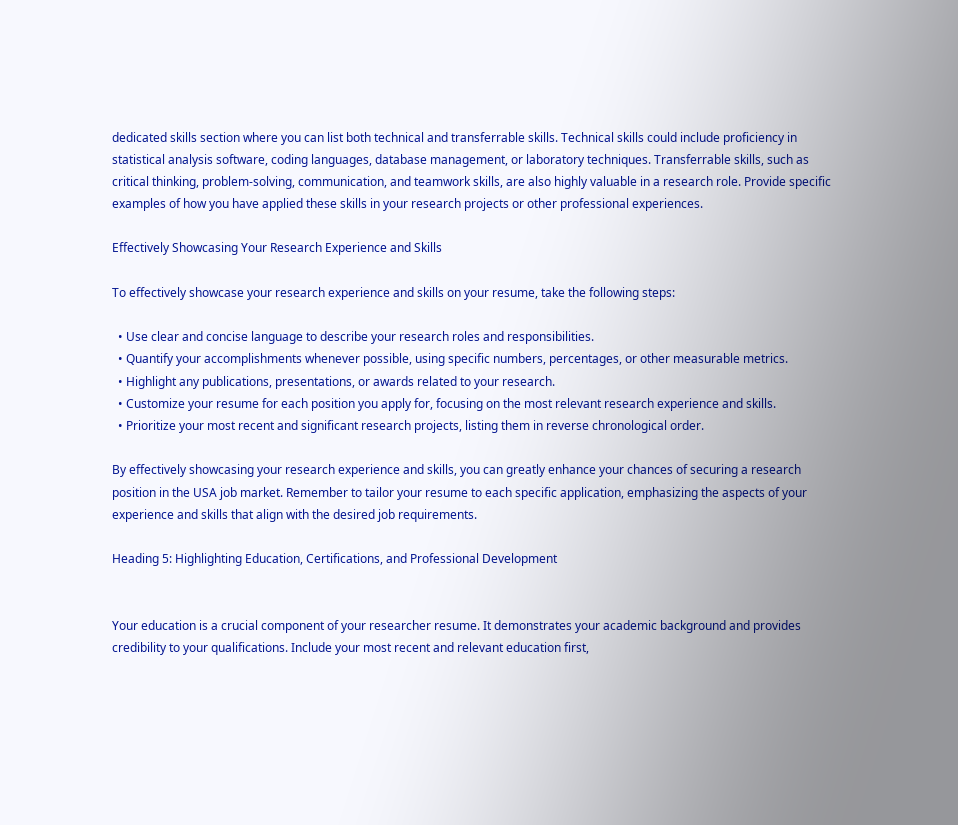dedicated skills section where you can list both technical and transferrable skills. Technical skills could include proficiency in statistical analysis software, coding languages, database management, or laboratory techniques. Transferrable skills, such as critical thinking, problem-solving, communication, and teamwork skills, are also highly valuable in a research role. Provide specific examples of how you have applied these skills in your research projects or other professional experiences.

Effectively Showcasing Your Research Experience and Skills

To effectively showcase your research experience and skills on your resume, take the following steps:

  • Use clear and concise language to describe your research roles and responsibilities.
  • Quantify your accomplishments whenever possible, using specific numbers, percentages, or other measurable metrics.
  • Highlight any publications, presentations, or awards related to your research.
  • Customize your resume for each position you apply for, focusing on the most relevant research experience and skills.
  • Prioritize your most recent and significant research projects, listing them in reverse chronological order.

By effectively showcasing your research experience and skills, you can greatly enhance your chances of securing a research position in the USA job market. Remember to tailor your resume to each specific application, emphasizing the aspects of your experience and skills that align with the desired job requirements.

Heading 5: Highlighting Education, Certifications, and Professional Development


Your education is a crucial component of your researcher resume. It demonstrates your academic background and provides credibility to your qualifications. Include your most recent and relevant education first,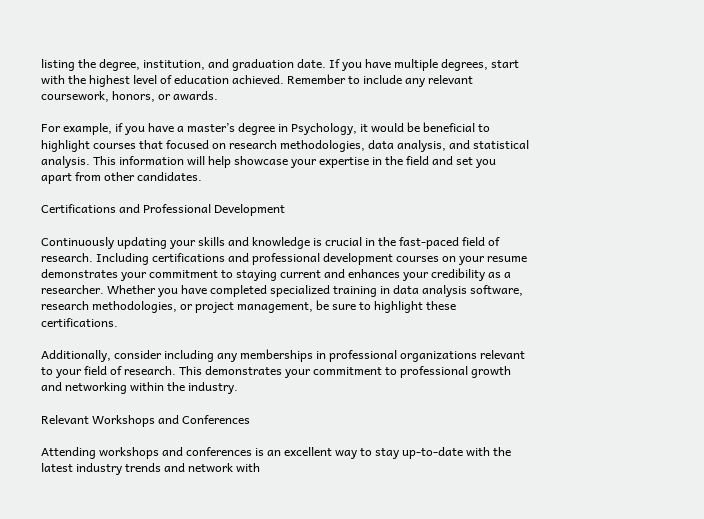listing the degree, institution, and graduation date. If you have multiple degrees, start with the highest level of education achieved. Remember to include any relevant coursework, honors, or awards.

For example, if you have a master’s degree in Psychology, it would be beneficial to highlight courses that focused on research methodologies, data analysis, and statistical analysis. This information will help showcase your expertise in the field and set you apart from other candidates.

Certifications and Professional Development

Continuously updating your skills and knowledge is crucial in the fast-paced field of research. Including certifications and professional development courses on your resume demonstrates your commitment to staying current and enhances your credibility as a researcher. Whether you have completed specialized training in data analysis software, research methodologies, or project management, be sure to highlight these certifications.

Additionally, consider including any memberships in professional organizations relevant to your field of research. This demonstrates your commitment to professional growth and networking within the industry.

Relevant Workshops and Conferences

Attending workshops and conferences is an excellent way to stay up-to-date with the latest industry trends and network with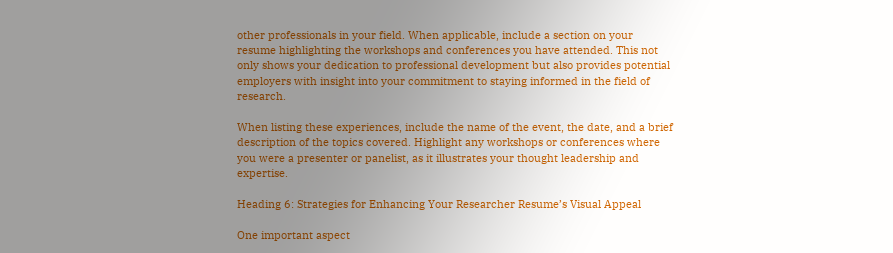other professionals in your field. When applicable, include a section on your resume highlighting the workshops and conferences you have attended. This not only shows your dedication to professional development but also provides potential employers with insight into your commitment to staying informed in the field of research.

When listing these experiences, include the name of the event, the date, and a brief description of the topics covered. Highlight any workshops or conferences where you were a presenter or panelist, as it illustrates your thought leadership and expertise.

Heading 6: Strategies for Enhancing Your Researcher Resume’s Visual Appeal

One important aspect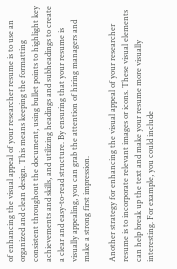of enhancing the visual appeal of your researcher resume is to use an organized and clean design. This means keeping the formatting consistent throughout the document, using bullet points to highlight key achievements and skills, and utilizing headings and subheadings to create a clear and easy-to-read structure. By ensuring that your resume is visually appealing, you can grab the attention of hiring managers and make a strong first impression.

Another strategy for enhancing the visual appeal of your researcher resume is to incorporate relevant images or icons. These visual elements can help break up the text and make your resume more visually interesting. For example, you could include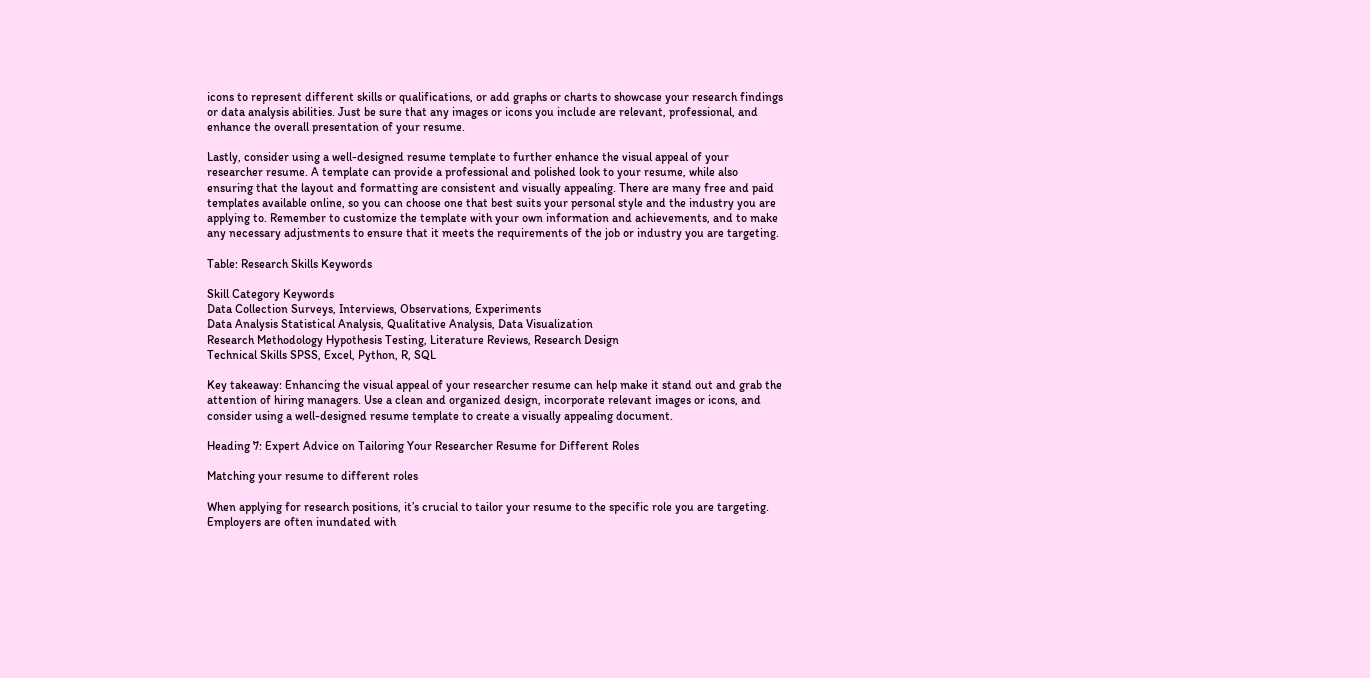icons to represent different skills or qualifications, or add graphs or charts to showcase your research findings or data analysis abilities. Just be sure that any images or icons you include are relevant, professional, and enhance the overall presentation of your resume.

Lastly, consider using a well-designed resume template to further enhance the visual appeal of your researcher resume. A template can provide a professional and polished look to your resume, while also ensuring that the layout and formatting are consistent and visually appealing. There are many free and paid templates available online, so you can choose one that best suits your personal style and the industry you are applying to. Remember to customize the template with your own information and achievements, and to make any necessary adjustments to ensure that it meets the requirements of the job or industry you are targeting.

Table: Research Skills Keywords

Skill Category Keywords
Data Collection Surveys, Interviews, Observations, Experiments
Data Analysis Statistical Analysis, Qualitative Analysis, Data Visualization
Research Methodology Hypothesis Testing, Literature Reviews, Research Design
Technical Skills SPSS, Excel, Python, R, SQL

Key takeaway: Enhancing the visual appeal of your researcher resume can help make it stand out and grab the attention of hiring managers. Use a clean and organized design, incorporate relevant images or icons, and consider using a well-designed resume template to create a visually appealing document.

Heading 7: Expert Advice on Tailoring Your Researcher Resume for Different Roles

Matching your resume to different roles

When applying for research positions, it’s crucial to tailor your resume to the specific role you are targeting. Employers are often inundated with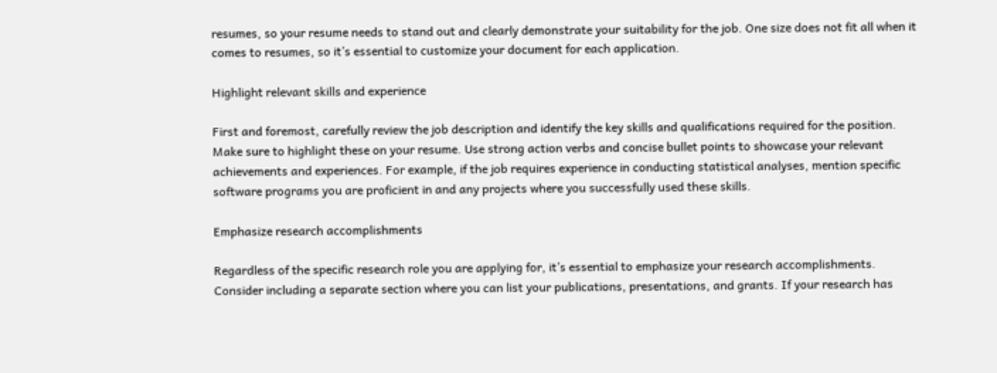resumes, so your resume needs to stand out and clearly demonstrate your suitability for the job. One size does not fit all when it comes to resumes, so it’s essential to customize your document for each application.

Highlight relevant skills and experience

First and foremost, carefully review the job description and identify the key skills and qualifications required for the position. Make sure to highlight these on your resume. Use strong action verbs and concise bullet points to showcase your relevant achievements and experiences. For example, if the job requires experience in conducting statistical analyses, mention specific software programs you are proficient in and any projects where you successfully used these skills.

Emphasize research accomplishments

Regardless of the specific research role you are applying for, it’s essential to emphasize your research accomplishments. Consider including a separate section where you can list your publications, presentations, and grants. If your research has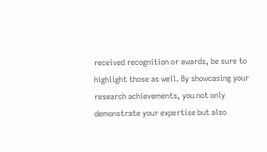received recognition or awards, be sure to highlight those as well. By showcasing your research achievements, you not only demonstrate your expertise but also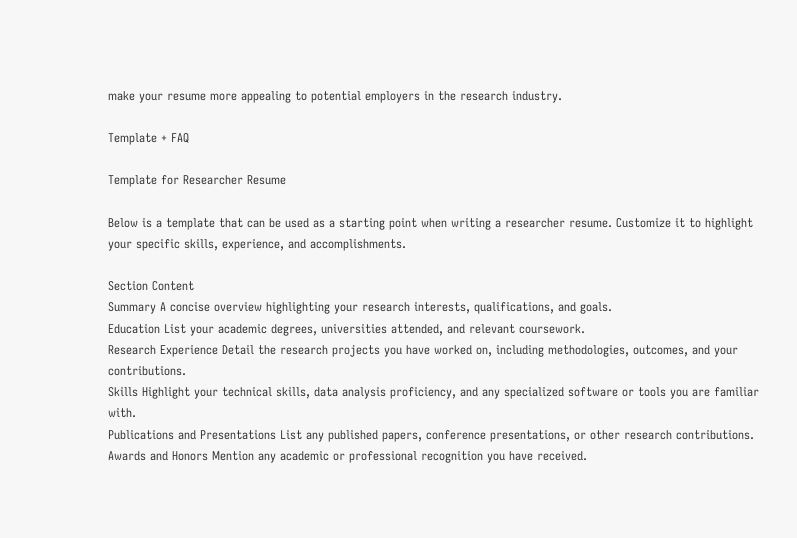make your resume more appealing to potential employers in the research industry.

Template + FAQ

Template for Researcher Resume

Below is a template that can be used as a starting point when writing a researcher resume. Customize it to highlight your specific skills, experience, and accomplishments.

Section Content
Summary A concise overview highlighting your research interests, qualifications, and goals.
Education List your academic degrees, universities attended, and relevant coursework.
Research Experience Detail the research projects you have worked on, including methodologies, outcomes, and your contributions.
Skills Highlight your technical skills, data analysis proficiency, and any specialized software or tools you are familiar with.
Publications and Presentations List any published papers, conference presentations, or other research contributions.
Awards and Honors Mention any academic or professional recognition you have received.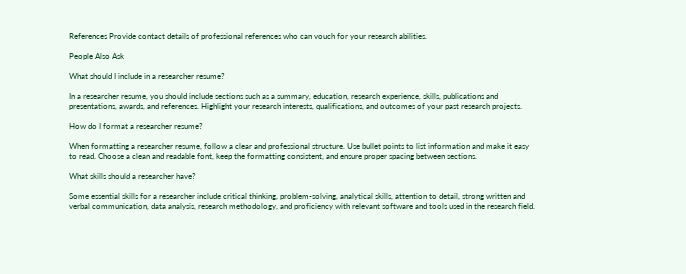References Provide contact details of professional references who can vouch for your research abilities.

People Also Ask

What should I include in a researcher resume?

In a researcher resume, you should include sections such as a summary, education, research experience, skills, publications and presentations, awards, and references. Highlight your research interests, qualifications, and outcomes of your past research projects.

How do I format a researcher resume?

When formatting a researcher resume, follow a clear and professional structure. Use bullet points to list information and make it easy to read. Choose a clean and readable font, keep the formatting consistent, and ensure proper spacing between sections.

What skills should a researcher have?

Some essential skills for a researcher include critical thinking, problem-solving, analytical skills, attention to detail, strong written and verbal communication, data analysis, research methodology, and proficiency with relevant software and tools used in the research field.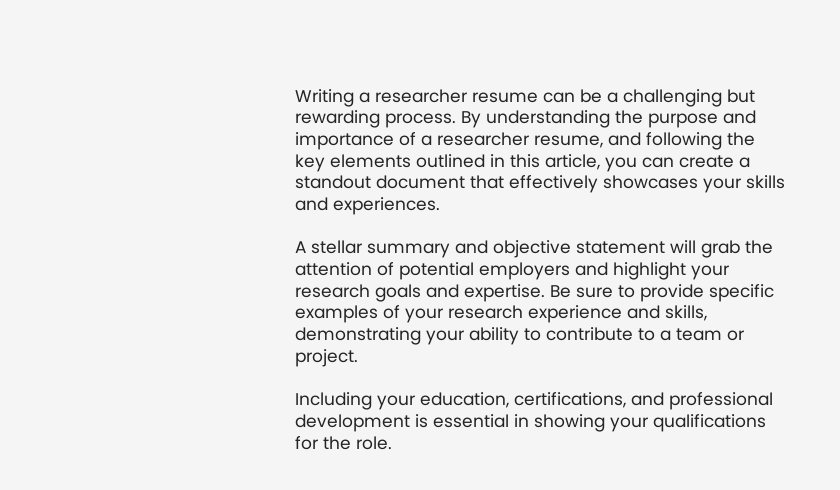Writing a researcher resume can be a challenging but rewarding process. By understanding the purpose and importance of a researcher resume, and following the key elements outlined in this article, you can create a standout document that effectively showcases your skills and experiences.

A stellar summary and objective statement will grab the attention of potential employers and highlight your research goals and expertise. Be sure to provide specific examples of your research experience and skills, demonstrating your ability to contribute to a team or project.

Including your education, certifications, and professional development is essential in showing your qualifications for the role.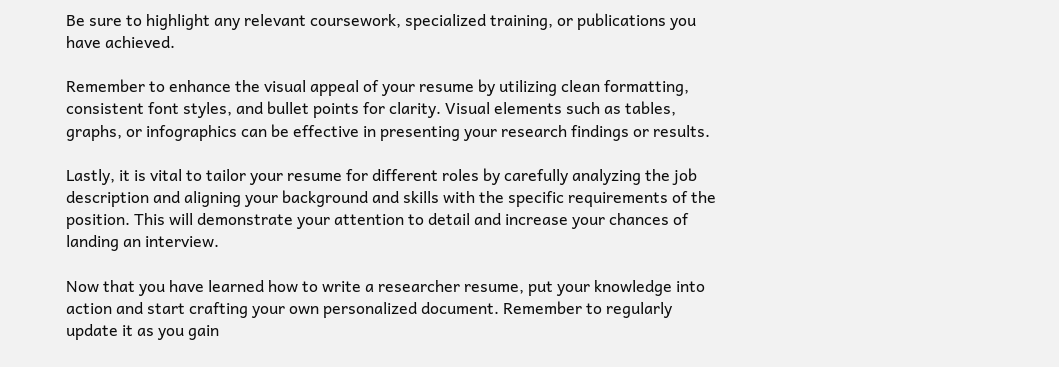Be sure to highlight any relevant coursework, specialized training, or publications you have achieved.

Remember to enhance the visual appeal of your resume by utilizing clean formatting, consistent font styles, and bullet points for clarity. Visual elements such as tables, graphs, or infographics can be effective in presenting your research findings or results.

Lastly, it is vital to tailor your resume for different roles by carefully analyzing the job description and aligning your background and skills with the specific requirements of the position. This will demonstrate your attention to detail and increase your chances of landing an interview.

Now that you have learned how to write a researcher resume, put your knowledge into action and start crafting your own personalized document. Remember to regularly update it as you gain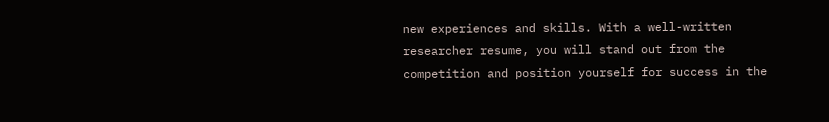new experiences and skills. With a well-written researcher resume, you will stand out from the competition and position yourself for success in the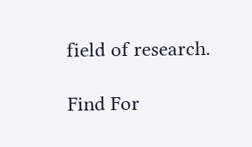field of research.

Find For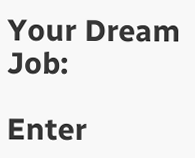Your Dream Job:

Enter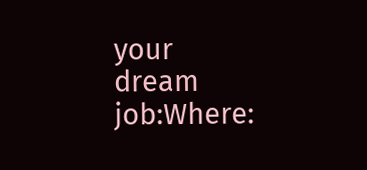your dream job:Where: